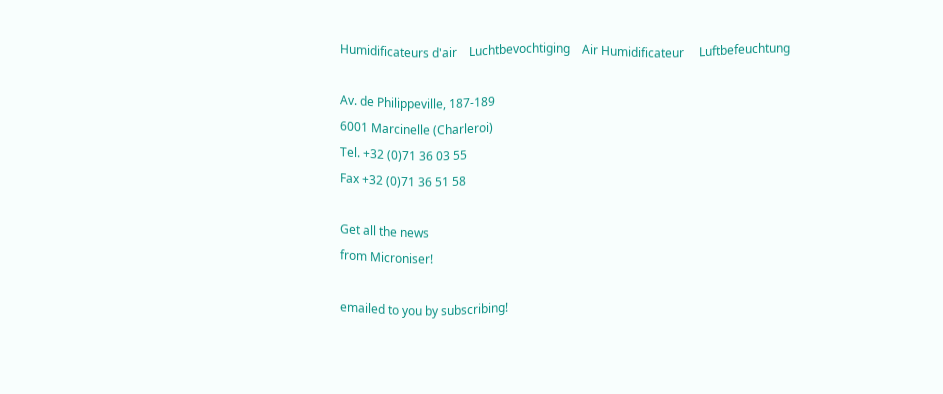Humidificateurs d'air    Luchtbevochtiging    Air Humidificateur     Luftbefeuchtung

Av. de Philippeville, 187-189
6001 Marcinelle (Charleroi)
Tel. +32 (0)71 36 03 55
Fax +32 (0)71 36 51 58

Get all the news
from Microniser!

emailed to you by subscribing!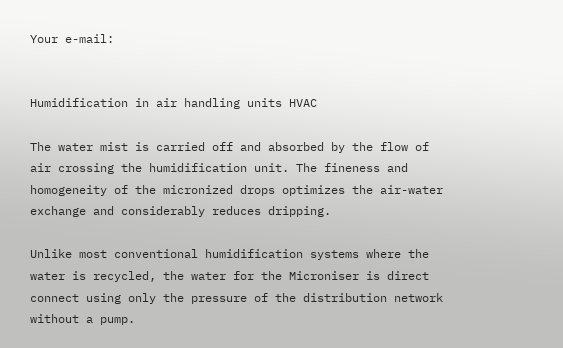Your e-mail:


Humidification in air handling units HVAC

The water mist is carried off and absorbed by the flow of air crossing the humidification unit. The fineness and homogeneity of the micronized drops optimizes the air-water exchange and considerably reduces dripping.

Unlike most conventional humidification systems where the water is recycled, the water for the Microniser is direct connect using only the pressure of the distribution network without a pump.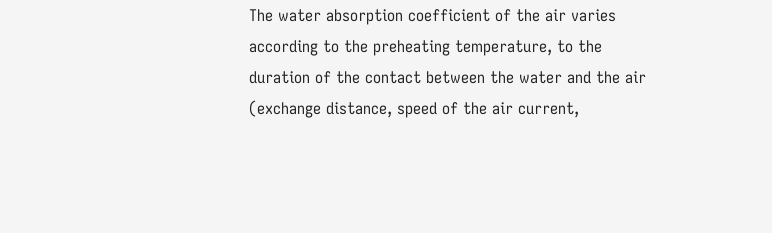The water absorption coefficient of the air varies according to the preheating temperature, to the duration of the contact between the water and the air (exchange distance, speed of the air current,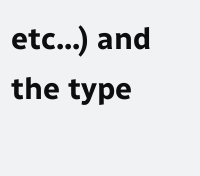etc...) and the type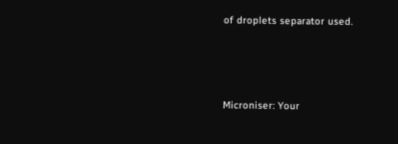of droplets separator used.




Microniser: Your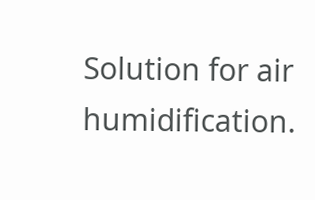Solution for air humidification.